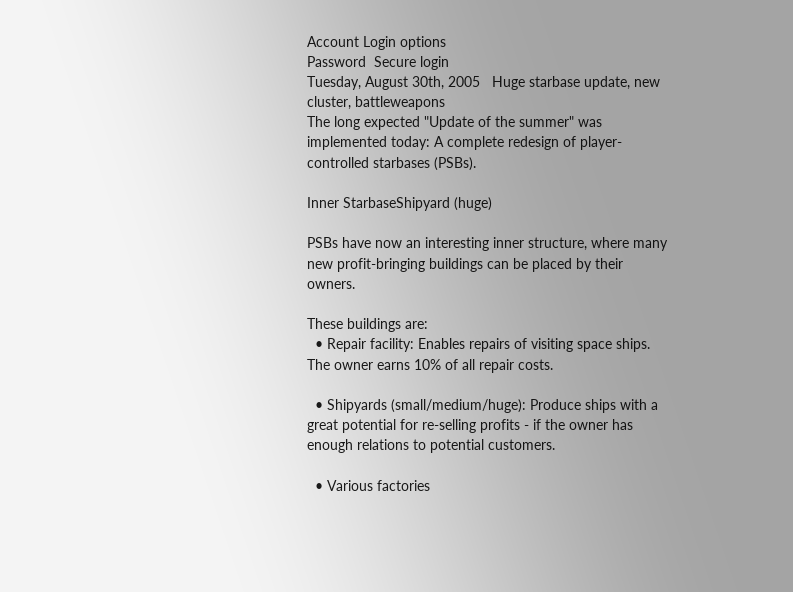Account Login options
Password  Secure login
Tuesday, August 30th, 2005   Huge starbase update, new cluster, battleweapons
The long expected "Update of the summer" was implemented today: A complete redesign of player-controlled starbases (PSBs).

Inner StarbaseShipyard (huge)

PSBs have now an interesting inner structure, where many new profit-bringing buildings can be placed by their owners.

These buildings are:
  • Repair facility: Enables repairs of visiting space ships. The owner earns 10% of all repair costs.

  • Shipyards (small/medium/huge): Produce ships with a great potential for re-selling profits - if the owner has enough relations to potential customers.

  • Various factories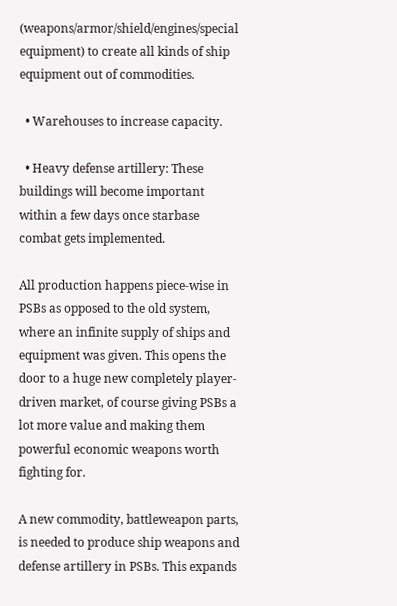(weapons/armor/shield/engines/special equipment) to create all kinds of ship equipment out of commodities.

  • Warehouses to increase capacity.

  • Heavy defense artillery: These buildings will become important within a few days once starbase combat gets implemented.

All production happens piece-wise in PSBs as opposed to the old system, where an infinite supply of ships and equipment was given. This opens the door to a huge new completely player-driven market, of course giving PSBs a lot more value and making them powerful economic weapons worth fighting for.

A new commodity, battleweapon parts, is needed to produce ship weapons and defense artillery in PSBs. This expands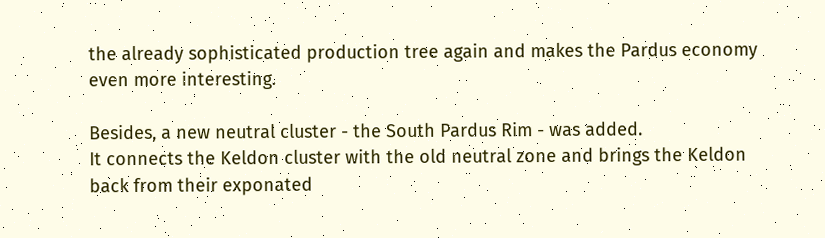the already sophisticated production tree again and makes the Pardus economy even more interesting.

Besides, a new neutral cluster - the South Pardus Rim - was added.
It connects the Keldon cluster with the old neutral zone and brings the Keldon back from their exponated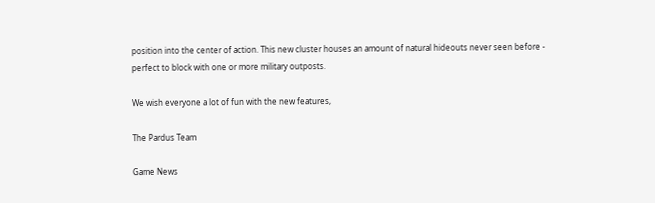position into the center of action. This new cluster houses an amount of natural hideouts never seen before - perfect to block with one or more military outposts.

We wish everyone a lot of fun with the new features,

The Pardus Team

Game News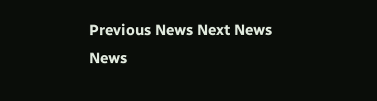Previous News Next News
News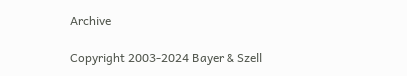Archive

Copyright 2003-2024 Bayer & Szell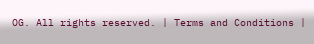OG. All rights reserved. | Terms and Conditions |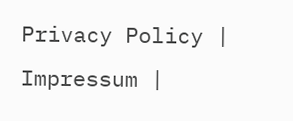Privacy Policy | Impressum |